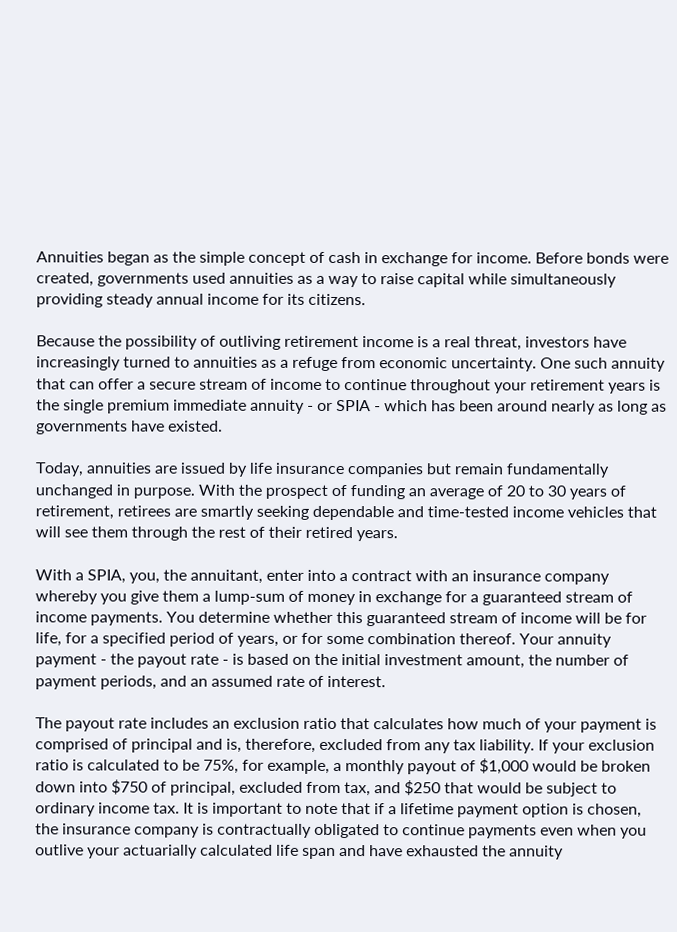Annuities began as the simple concept of cash in exchange for income. Before bonds were created, governments used annuities as a way to raise capital while simultaneously providing steady annual income for its citizens.

Because the possibility of outliving retirement income is a real threat, investors have increasingly turned to annuities as a refuge from economic uncertainty. One such annuity that can offer a secure stream of income to continue throughout your retirement years is the single premium immediate annuity - or SPIA - which has been around nearly as long as governments have existed.

Today, annuities are issued by life insurance companies but remain fundamentally unchanged in purpose. With the prospect of funding an average of 20 to 30 years of retirement, retirees are smartly seeking dependable and time-tested income vehicles that will see them through the rest of their retired years.

With a SPIA, you, the annuitant, enter into a contract with an insurance company whereby you give them a lump-sum of money in exchange for a guaranteed stream of income payments. You determine whether this guaranteed stream of income will be for life, for a specified period of years, or for some combination thereof. Your annuity payment - the payout rate - is based on the initial investment amount, the number of payment periods, and an assumed rate of interest.

The payout rate includes an exclusion ratio that calculates how much of your payment is comprised of principal and is, therefore, excluded from any tax liability. If your exclusion ratio is calculated to be 75%, for example, a monthly payout of $1,000 would be broken down into $750 of principal, excluded from tax, and $250 that would be subject to ordinary income tax. It is important to note that if a lifetime payment option is chosen, the insurance company is contractually obligated to continue payments even when you outlive your actuarially calculated life span and have exhausted the annuity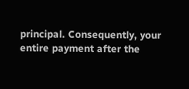principal. Consequently, your entire payment after the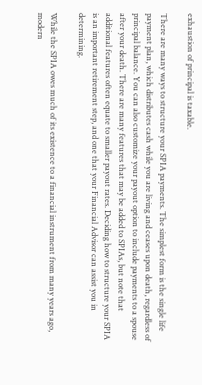exhaustion of principal is taxable.

There are many ways to structure your SPIA payments. The simplest form is the single life payment plan, which distributes cash while you are living and ceases upon death, regardless of principal balance. You can also customize your payout option to include payments to a spouse after your death. There are many features that may be added to SPIAs, but note that additional features often equate to smaller payout rates. Deciding how to structure your SPIA is an important retirement step, and one that your Financial Advisor can assist you in determining.

While the SPIA owes much of its existence to a financial instrument from many years ago, modern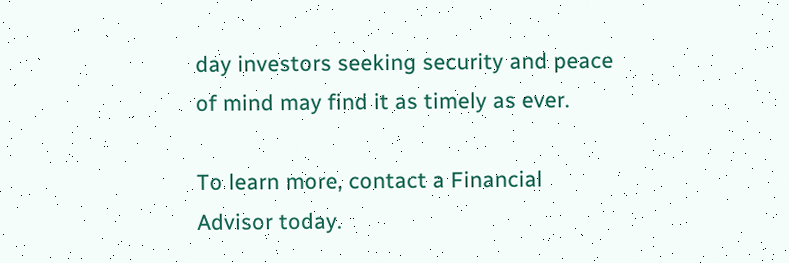day investors seeking security and peace of mind may find it as timely as ever.

To learn more, contact a Financial Advisor today.